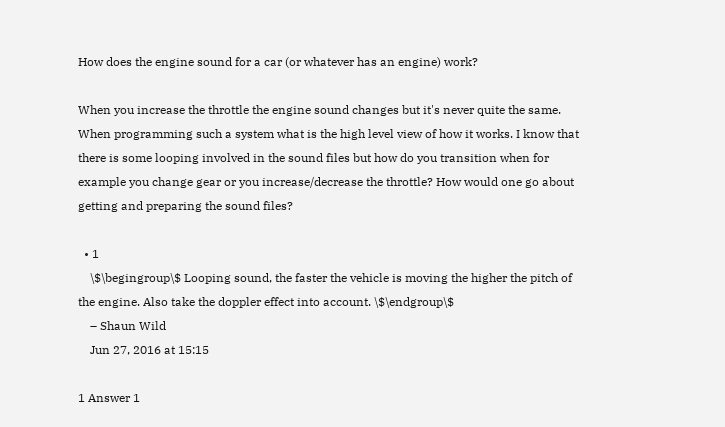How does the engine sound for a car (or whatever has an engine) work?

When you increase the throttle the engine sound changes but it's never quite the same. When programming such a system what is the high level view of how it works. I know that there is some looping involved in the sound files but how do you transition when for example you change gear or you increase/decrease the throttle? How would one go about getting and preparing the sound files?

  • 1
    \$\begingroup\$ Looping sound, the faster the vehicle is moving the higher the pitch of the engine. Also take the doppler effect into account. \$\endgroup\$
    – Shaun Wild
    Jun 27, 2016 at 15:15

1 Answer 1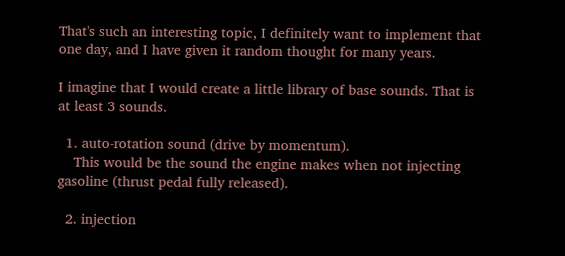That's such an interesting topic, I definitely want to implement that one day, and I have given it random thought for many years.

I imagine that I would create a little library of base sounds. That is at least 3 sounds.

  1. auto-rotation sound (drive by momentum).
    This would be the sound the engine makes when not injecting gasoline (thrust pedal fully released).

  2. injection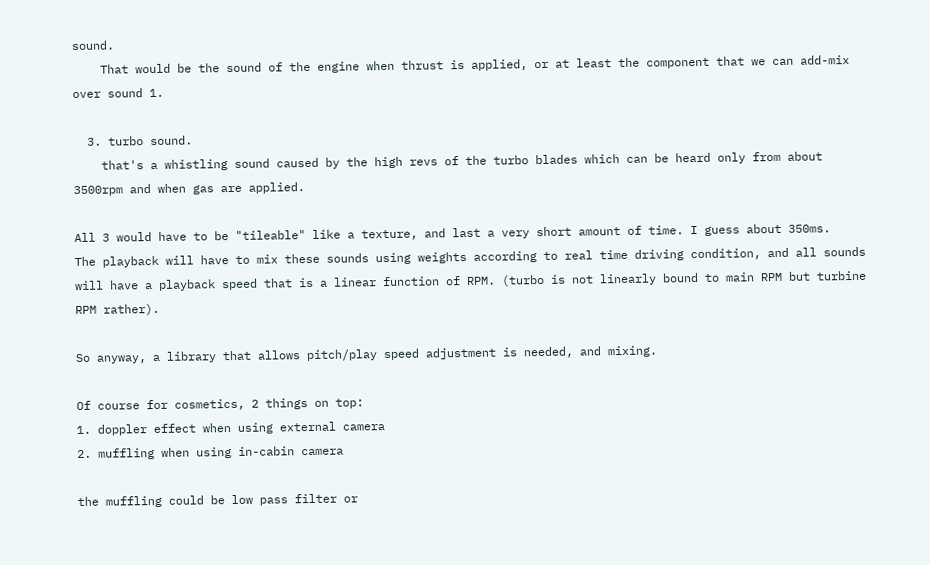sound.
    That would be the sound of the engine when thrust is applied, or at least the component that we can add-mix over sound 1.

  3. turbo sound.
    that's a whistling sound caused by the high revs of the turbo blades which can be heard only from about 3500rpm and when gas are applied.

All 3 would have to be "tileable" like a texture, and last a very short amount of time. I guess about 350ms.
The playback will have to mix these sounds using weights according to real time driving condition, and all sounds will have a playback speed that is a linear function of RPM. (turbo is not linearly bound to main RPM but turbine RPM rather).

So anyway, a library that allows pitch/play speed adjustment is needed, and mixing.

Of course for cosmetics, 2 things on top:
1. doppler effect when using external camera
2. muffling when using in-cabin camera

the muffling could be low pass filter or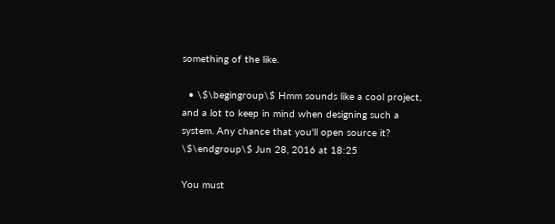something of the like.

  • \$\begingroup\$ Hmm sounds like a cool project, and a lot to keep in mind when designing such a system. Any chance that you'll open source it? \$\endgroup\$ Jun 28, 2016 at 18:25

You must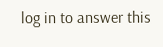log in to answer this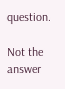question.

Not the answer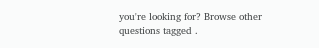you're looking for? Browse other questions tagged .